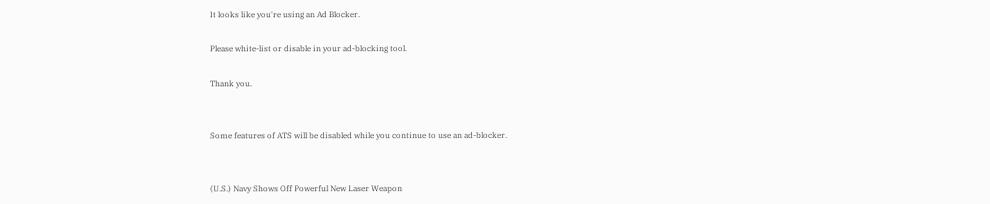It looks like you're using an Ad Blocker.

Please white-list or disable in your ad-blocking tool.

Thank you.


Some features of ATS will be disabled while you continue to use an ad-blocker.


(U.S.) Navy Shows Off Powerful New Laser Weapon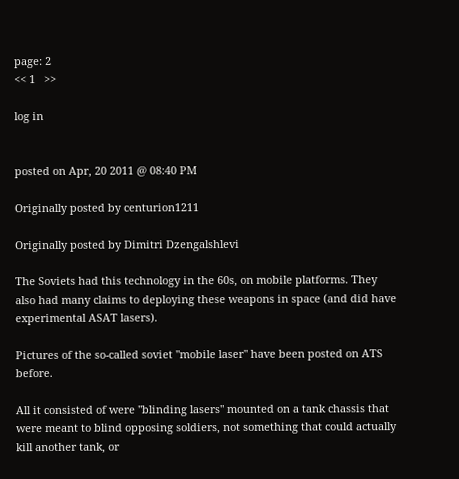page: 2
<< 1   >>

log in


posted on Apr, 20 2011 @ 08:40 PM

Originally posted by centurion1211

Originally posted by Dimitri Dzengalshlevi

The Soviets had this technology in the 60s, on mobile platforms. They also had many claims to deploying these weapons in space (and did have experimental ASAT lasers).

Pictures of the so-called soviet "mobile laser" have been posted on ATS before.

All it consisted of were "blinding lasers" mounted on a tank chassis that were meant to blind opposing soldiers, not something that could actually kill another tank, or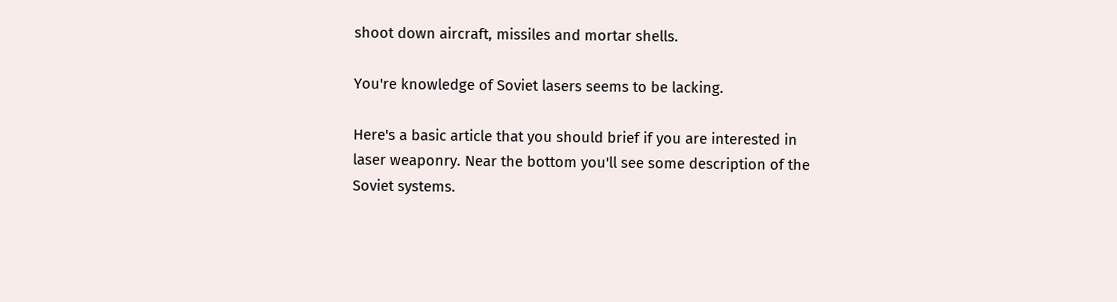shoot down aircraft, missiles and mortar shells.

You're knowledge of Soviet lasers seems to be lacking.

Here's a basic article that you should brief if you are interested in laser weaponry. Near the bottom you'll see some description of the Soviet systems.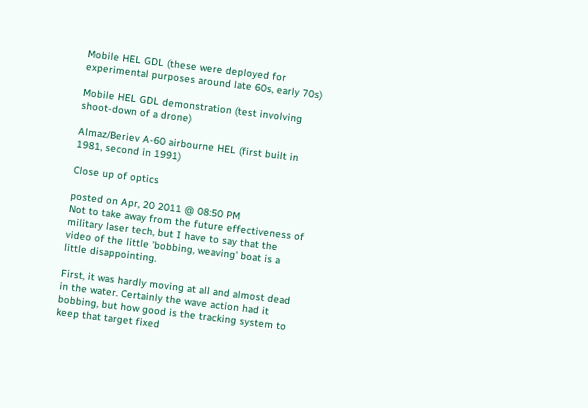Mobile HEL GDL (these were deployed for experimental purposes around late 60s, early 70s)

Mobile HEL GDL demonstration (test involving shoot-down of a drone)

Almaz/Beriev A-60 airbourne HEL (first built in 1981, second in 1991)

Close up of optics

posted on Apr, 20 2011 @ 08:50 PM
Not to take away from the future effectiveness of military laser tech, but I have to say that the video of the little 'bobbing, weaving' boat is a little disappointing.

First, it was hardly moving at all and almost dead in the water. Certainly the wave action had it bobbing, but how good is the tracking system to keep that target fixed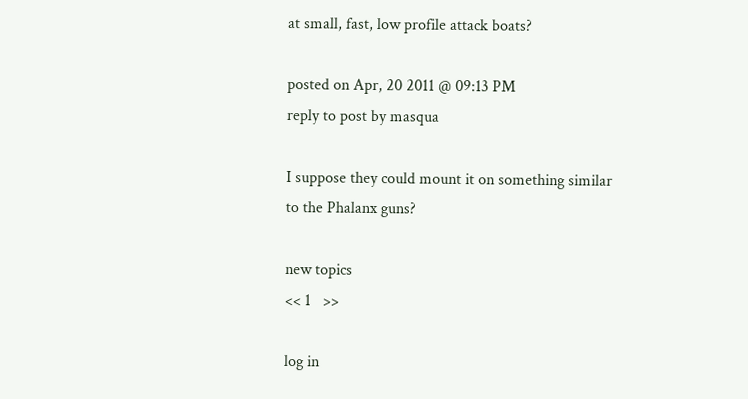at small, fast, low profile attack boats?

posted on Apr, 20 2011 @ 09:13 PM
reply to post by masqua

I suppose they could mount it on something similar to the Phalanx guns?

new topics
<< 1   >>

log in